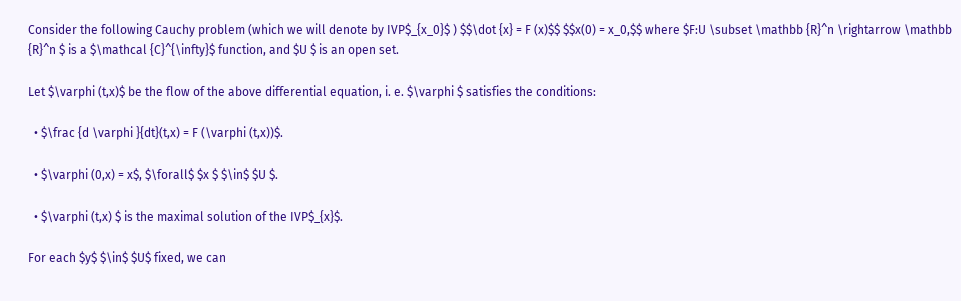Consider the following Cauchy problem (which we will denote by IVP$_{x_0}$ ) $$\dot {x} = F (x)$$ $$x(0) = x_0,$$ where $F:U \subset \mathbb {R}^n \rightarrow \mathbb {R}^n $ is a $\mathcal {C}^{\infty}$ function, and $U $ is an open set.

Let $\varphi (t,x)$ be the flow of the above differential equation, i. e. $\varphi $ satisfies the conditions:

  • $\frac {d \varphi }{dt}(t,x) = F (\varphi (t,x))$.

  • $\varphi (0,x) = x$, $\forall$ $x $ $\in$ $U $.

  • $\varphi (t,x) $ is the maximal solution of the IVP$_{x}$.

For each $y$ $\in$ $U$ fixed, we can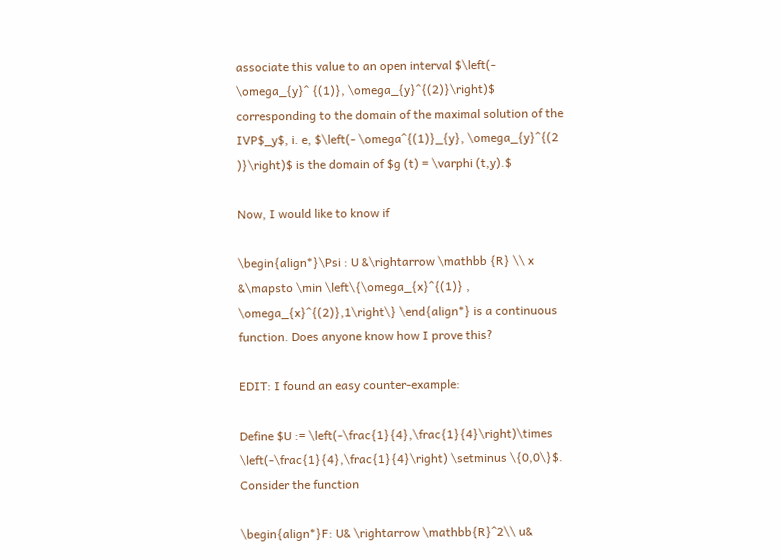associate this value to an open interval $\left(- \omega_{y}^ {(1)}, \omega_{y}^{(2)}\right)$ corresponding to the domain of the maximal solution of the IVP$_y$, i. e, $\left(- \omega^{(1)}_{y}, \omega_{y}^{(2 )}\right)$ is the domain of $g (t) = \varphi (t,y).$

Now, I would like to know if

\begin{align*}\Psi : U &\rightarrow \mathbb {R} \\ x &\mapsto \min \left\{\omega_{x}^{(1)} , \omega_{x}^{(2)},1\right\} \end{align*} is a continuous function. Does anyone know how I prove this?

EDIT: I found an easy counter-example:

Define $U := \left(-\frac{1}{4},\frac{1}{4}\right)\times \left(-\frac{1}{4},\frac{1}{4}\right) \setminus \{0,0\}$. Consider the function

\begin{align*}F: U& \rightarrow \mathbb{R}^2\\ u&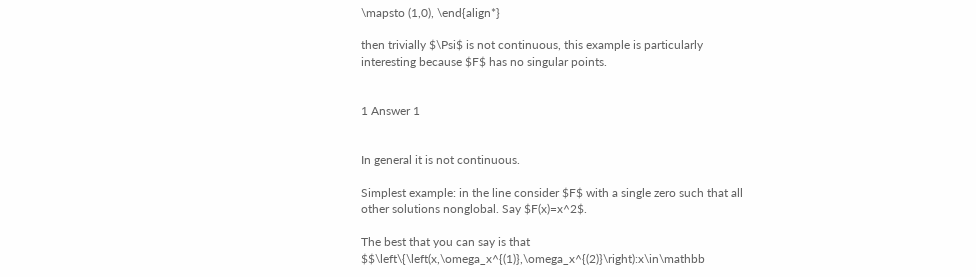\mapsto (1,0), \end{align*}

then trivially $\Psi$ is not continuous, this example is particularly interesting because $F$ has no singular points.


1 Answer 1


In general it is not continuous.

Simplest example: in the line consider $F$ with a single zero such that all other solutions nonglobal. Say $F(x)=x^2$.

The best that you can say is that $$\left\{\left(x,\omega_x^{(1)},\omega_x^{(2)}\right):x\in\mathbb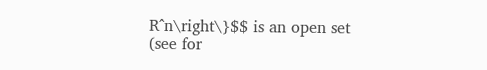R^n\right\}$$ is an open set (see for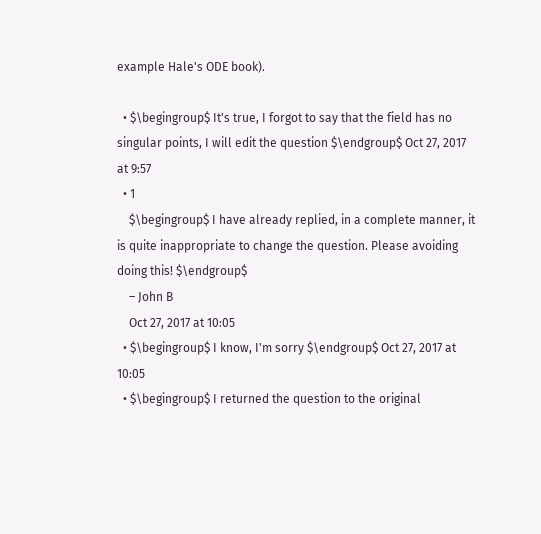example Hale's ODE book).

  • $\begingroup$ It's true, I forgot to say that the field has no singular points, I will edit the question $\endgroup$ Oct 27, 2017 at 9:57
  • 1
    $\begingroup$ I have already replied, in a complete manner, it is quite inappropriate to change the question. Please avoiding doing this! $\endgroup$
    – John B
    Oct 27, 2017 at 10:05
  • $\begingroup$ I know, I'm sorry $\endgroup$ Oct 27, 2017 at 10:05
  • $\begingroup$ I returned the question to the original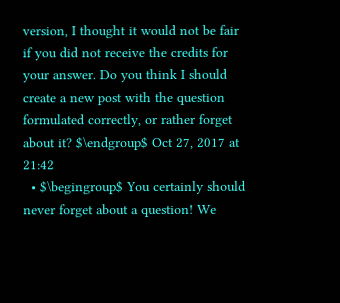version, I thought it would not be fair if you did not receive the credits for your answer. Do you think I should create a new post with the question formulated correctly, or rather forget about it? $\endgroup$ Oct 27, 2017 at 21:42
  • $\begingroup$ You certainly should never forget about a question! We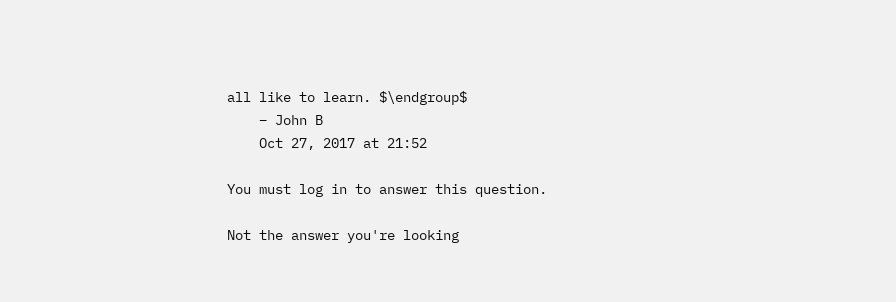all like to learn. $\endgroup$
    – John B
    Oct 27, 2017 at 21:52

You must log in to answer this question.

Not the answer you're looking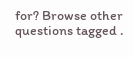for? Browse other questions tagged .